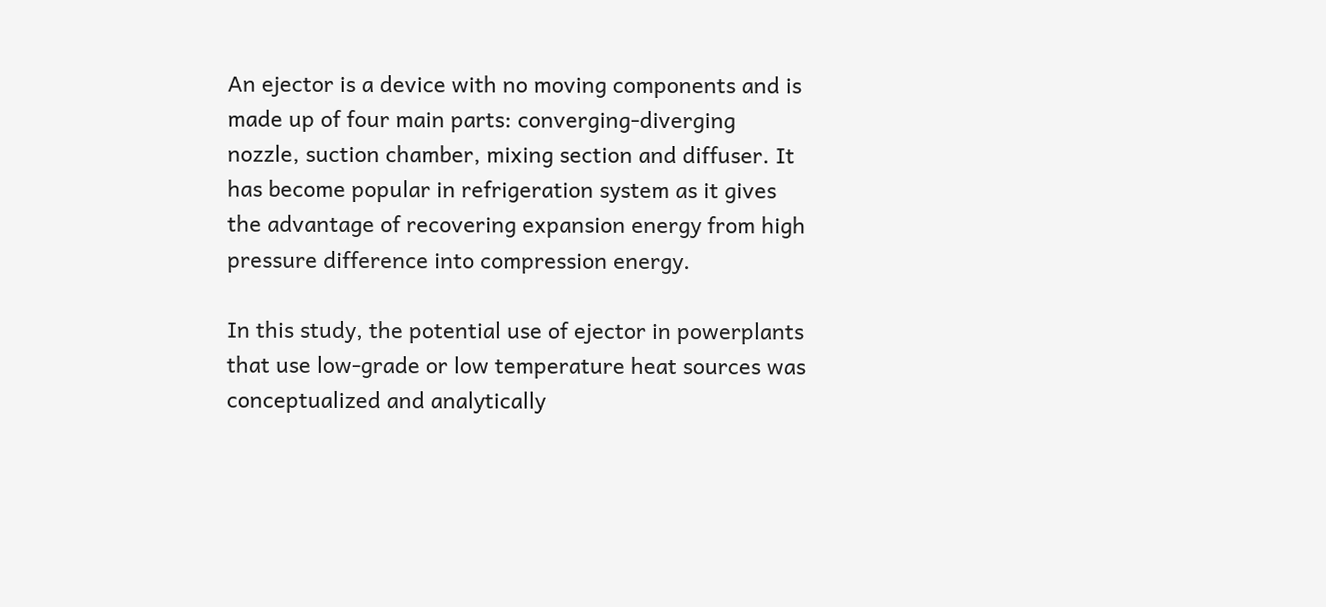An ejector is a device with no moving components and is made up of four main parts: converging-diverging nozzle, suction chamber, mixing section and diffuser. It has become popular in refrigeration system as it gives the advantage of recovering expansion energy from high pressure difference into compression energy.

In this study, the potential use of ejector in powerplants that use low-grade or low temperature heat sources was conceptualized and analytically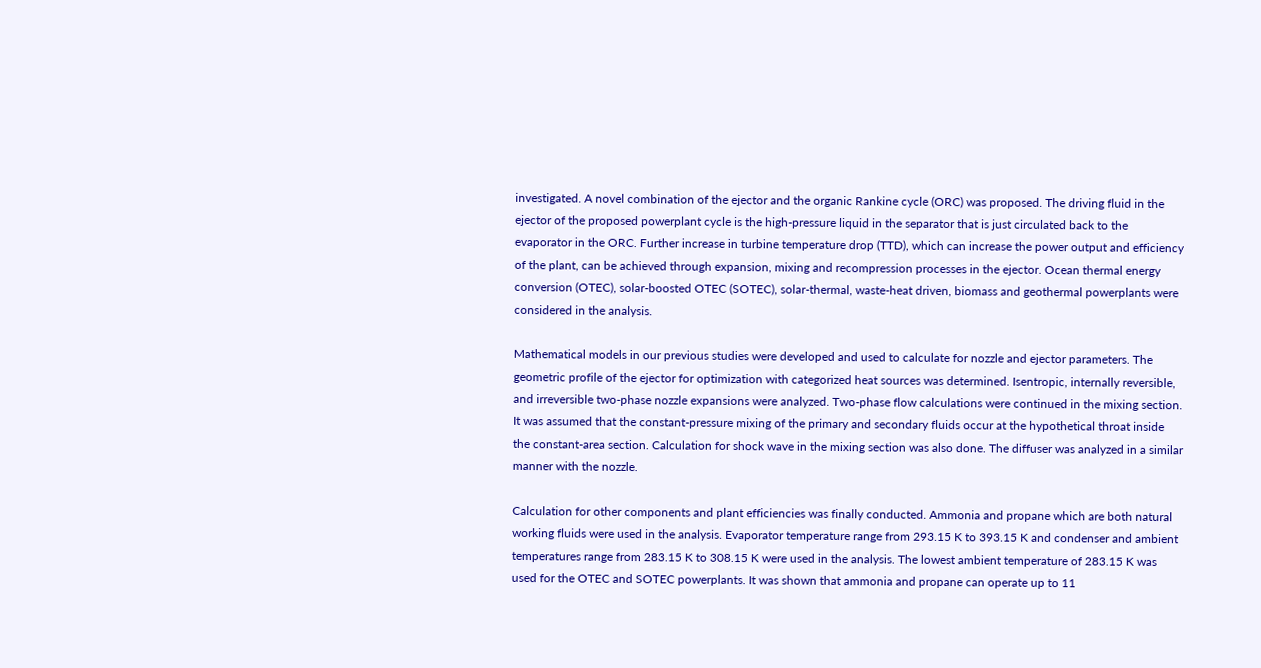investigated. A novel combination of the ejector and the organic Rankine cycle (ORC) was proposed. The driving fluid in the ejector of the proposed powerplant cycle is the high-pressure liquid in the separator that is just circulated back to the evaporator in the ORC. Further increase in turbine temperature drop (TTD), which can increase the power output and efficiency of the plant, can be achieved through expansion, mixing and recompression processes in the ejector. Ocean thermal energy conversion (OTEC), solar-boosted OTEC (SOTEC), solar-thermal, waste-heat driven, biomass and geothermal powerplants were considered in the analysis.

Mathematical models in our previous studies were developed and used to calculate for nozzle and ejector parameters. The geometric profile of the ejector for optimization with categorized heat sources was determined. Isentropic, internally reversible, and irreversible two-phase nozzle expansions were analyzed. Two-phase flow calculations were continued in the mixing section. It was assumed that the constant-pressure mixing of the primary and secondary fluids occur at the hypothetical throat inside the constant-area section. Calculation for shock wave in the mixing section was also done. The diffuser was analyzed in a similar manner with the nozzle.

Calculation for other components and plant efficiencies was finally conducted. Ammonia and propane which are both natural working fluids were used in the analysis. Evaporator temperature range from 293.15 K to 393.15 K and condenser and ambient temperatures range from 283.15 K to 308.15 K were used in the analysis. The lowest ambient temperature of 283.15 K was used for the OTEC and SOTEC powerplants. It was shown that ammonia and propane can operate up to 11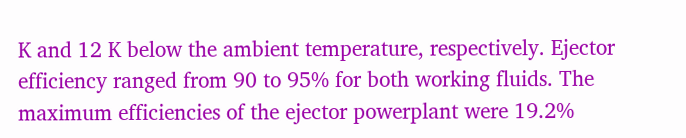K and 12 K below the ambient temperature, respectively. Ejector efficiency ranged from 90 to 95% for both working fluids. The maximum efficiencies of the ejector powerplant were 19.2%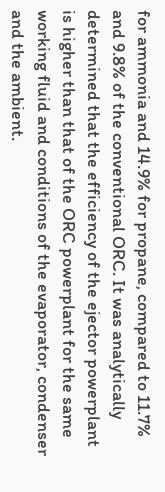for ammonia and 14.9% for propane, compared to 11.7% and 9.8% of the conventional ORC. It was analytically determined that the efficiency of the ejector powerplant is higher than that of the ORC powerplant for the same working fluid and conditions of the evaporator, condenser and the ambient.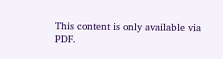This content is only available via PDF.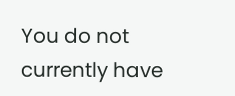You do not currently have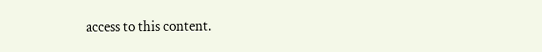access to this content.